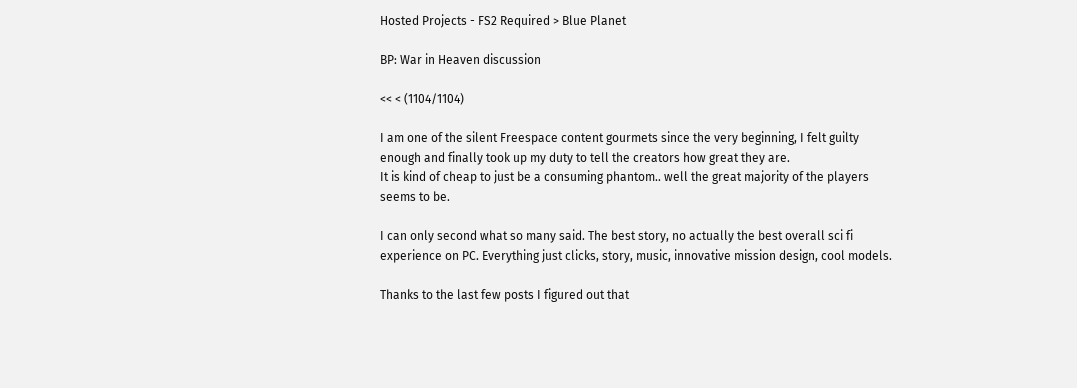Hosted Projects - FS2 Required > Blue Planet

BP: War in Heaven discussion

<< < (1104/1104)

I am one of the silent Freespace content gourmets since the very beginning, I felt guilty enough and finally took up my duty to tell the creators how great they are.
It is kind of cheap to just be a consuming phantom.. well the great majority of the players seems to be.

I can only second what so many said. The best story, no actually the best overall sci fi experience on PC. Everything just clicks, story, music, innovative mission design, cool models.

Thanks to the last few posts I figured out that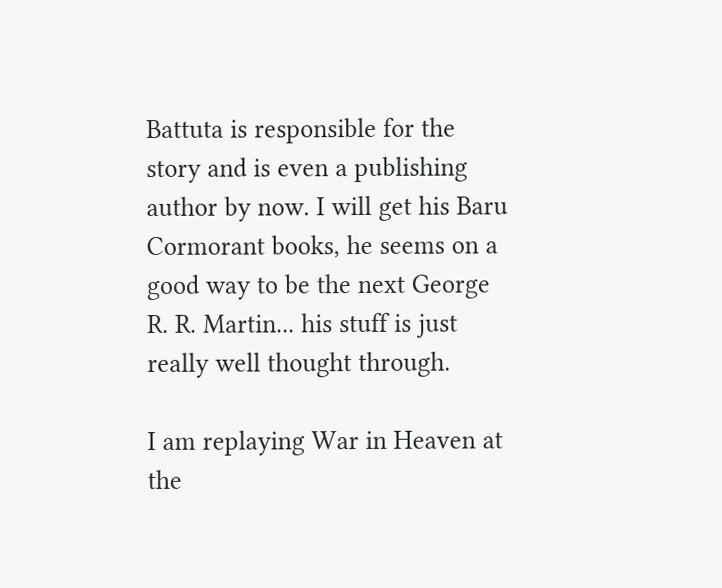Battuta is responsible for the story and is even a publishing author by now. I will get his Baru Cormorant books, he seems on a good way to be the next George R. R. Martin... his stuff is just really well thought through.

I am replaying War in Heaven at the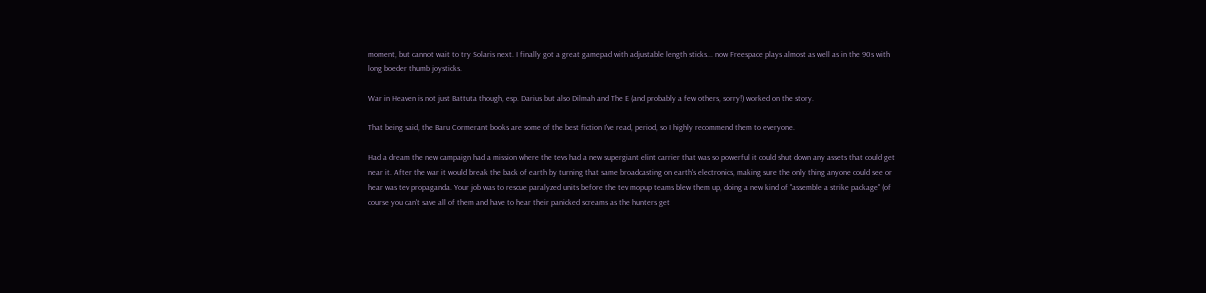moment, but cannot wait to try Solaris next. I finally got a great gamepad with adjustable length sticks... now Freespace plays almost as well as in the 90s with long boeder thumb joysticks.

War in Heaven is not just Battuta though, esp. Darius but also Dilmah and The E (and probably a few others, sorry!) worked on the story.

That being said, the Baru Cormerant books are some of the best fiction I've read, period, so I highly recommend them to everyone.

Had a dream the new campaign had a mission where the tevs had a new supergiant elint carrier that was so powerful it could shut down any assets that could get near it. After the war it would break the back of earth by turning that same broadcasting on earth's electronics, making sure the only thing anyone could see or hear was tev propaganda. Your job was to rescue paralyzed units before the tev mopup teams blew them up, doing a new kind of "assemble a strike package" (of course you can't save all of them and have to hear their panicked screams as the hunters get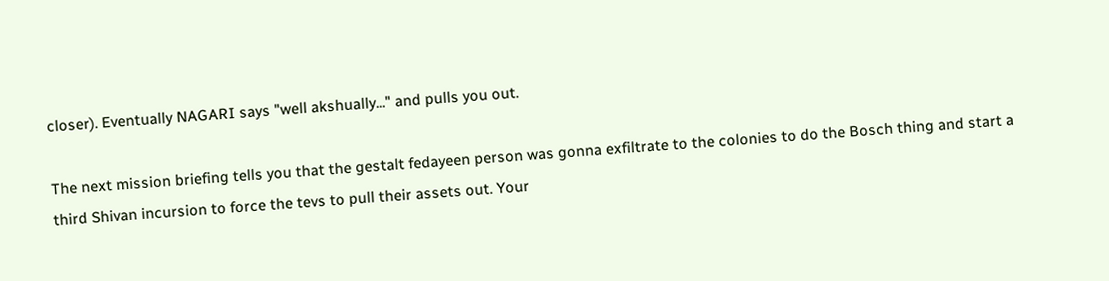closer). Eventually NAGARI says "well akshually..." and pulls you out.

The next mission briefing tells you that the gestalt fedayeen person was gonna exfiltrate to the colonies to do the Bosch thing and start a third Shivan incursion to force the tevs to pull their assets out. Your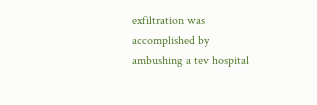exfiltration was accomplished by ambushing a tev hospital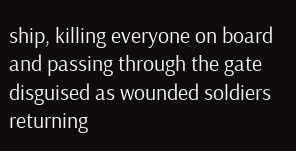ship, killing everyone on board and passing through the gate disguised as wounded soldiers returning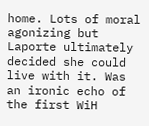home. Lots of moral agonizing but Laporte ultimately decided she could live with it. Was an ironic echo of the first WiH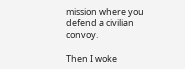mission where you defend a civilian convoy.

Then I woke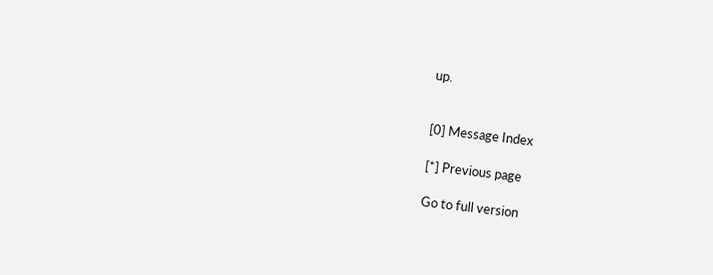up.


[0] Message Index

[*] Previous page

Go to full version